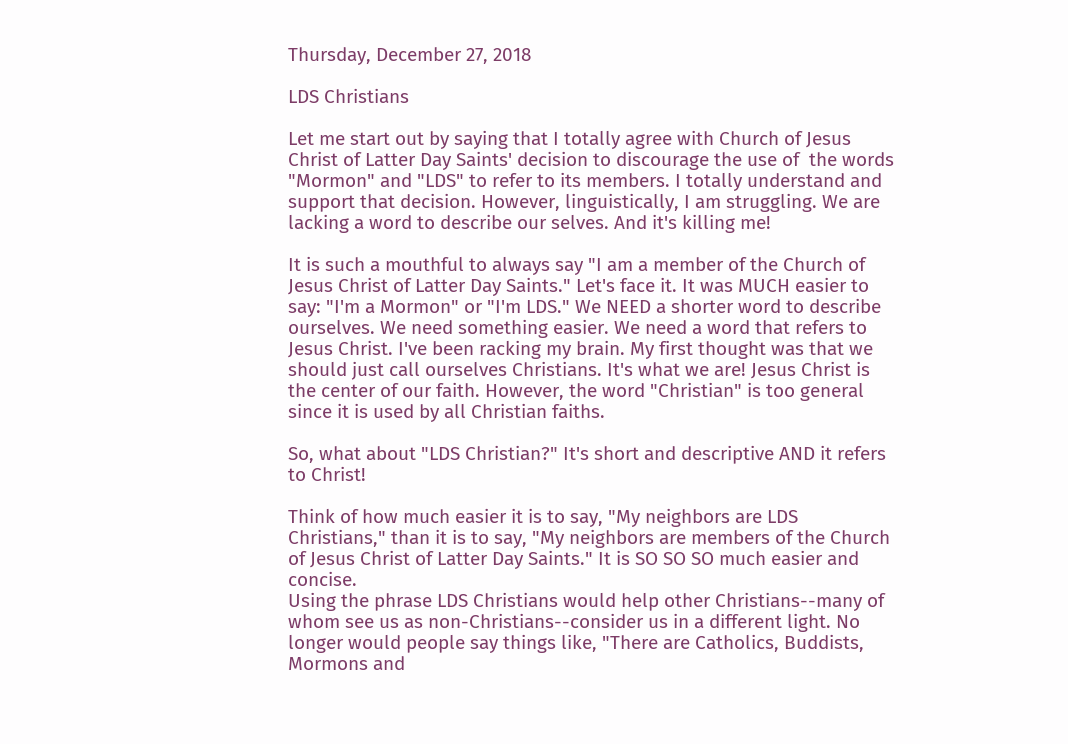Thursday, December 27, 2018

LDS Christians

Let me start out by saying that I totally agree with Church of Jesus Christ of Latter Day Saints' decision to discourage the use of  the words "Mormon" and "LDS" to refer to its members. I totally understand and support that decision. However, linguistically, I am struggling. We are lacking a word to describe our selves. And it's killing me!

It is such a mouthful to always say "I am a member of the Church of Jesus Christ of Latter Day Saints." Let's face it. It was MUCH easier to say: "I'm a Mormon" or "I'm LDS." We NEED a shorter word to describe ourselves. We need something easier. We need a word that refers to Jesus Christ. I've been racking my brain. My first thought was that we should just call ourselves Christians. It's what we are! Jesus Christ is the center of our faith. However, the word "Christian" is too general since it is used by all Christian faiths.

So, what about "LDS Christian?" It's short and descriptive AND it refers to Christ!

Think of how much easier it is to say, "My neighbors are LDS Christians," than it is to say, "My neighbors are members of the Church of Jesus Christ of Latter Day Saints." It is SO SO SO much easier and concise.
Using the phrase LDS Christians would help other Christians--many of whom see us as non-Christians--consider us in a different light. No longer would people say things like, "There are Catholics, Buddists, Mormons and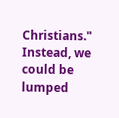Christians." Instead, we could be lumped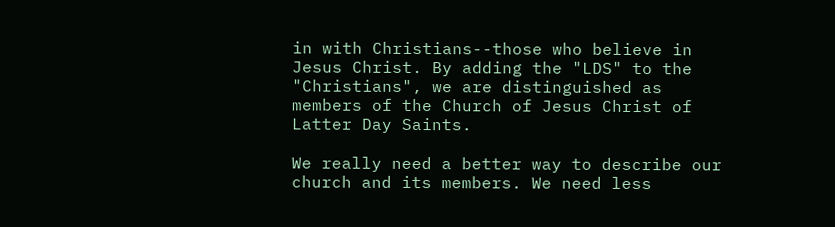in with Christians--those who believe in Jesus Christ. By adding the "LDS" to the "Christians", we are distinguished as members of the Church of Jesus Christ of Latter Day Saints.

We really need a better way to describe our church and its members. We need less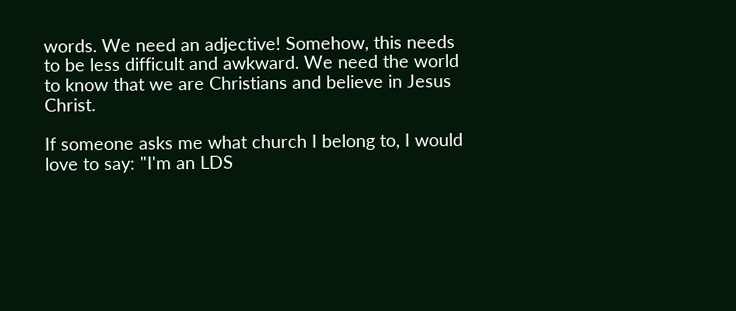words. We need an adjective! Somehow, this needs to be less difficult and awkward. We need the world to know that we are Christians and believe in Jesus Christ.

If someone asks me what church I belong to, I would love to say: "I'm an LDS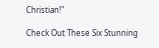Christian!"

Check Out These Six Stunning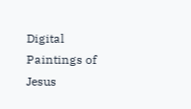Digital Paintings of Jesus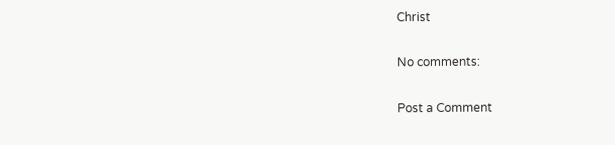Christ

No comments:

Post a Comment